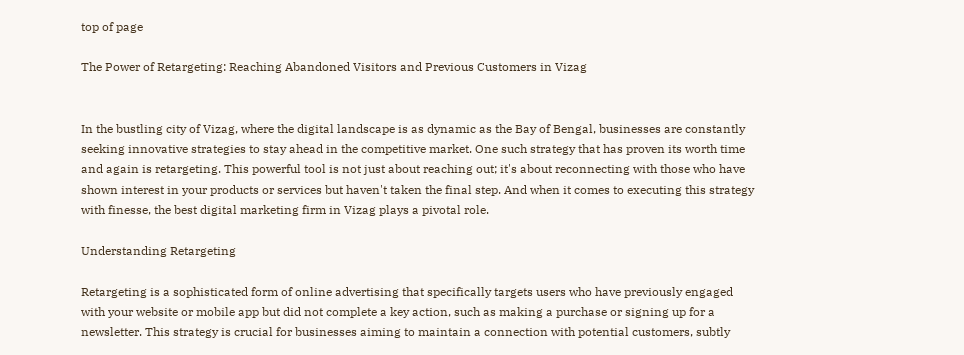top of page

The Power of Retargeting: Reaching Abandoned Visitors and Previous Customers in Vizag


In the bustling city of Vizag, where the digital landscape is as dynamic as the Bay of Bengal, businesses are constantly seeking innovative strategies to stay ahead in the competitive market. One such strategy that has proven its worth time and again is retargeting. This powerful tool is not just about reaching out; it's about reconnecting with those who have shown interest in your products or services but haven't taken the final step. And when it comes to executing this strategy with finesse, the best digital marketing firm in Vizag plays a pivotal role.

Understanding Retargeting

Retargeting is a sophisticated form of online advertising that specifically targets users who have previously engaged with your website or mobile app but did not complete a key action, such as making a purchase or signing up for a newsletter. This strategy is crucial for businesses aiming to maintain a connection with potential customers, subtly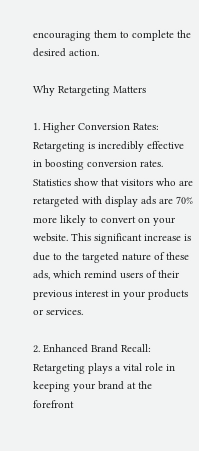encouraging them to complete the desired action.

Why Retargeting Matters

1. Higher Conversion Rates: Retargeting is incredibly effective in boosting conversion rates. Statistics show that visitors who are retargeted with display ads are 70% more likely to convert on your website. This significant increase is due to the targeted nature of these ads, which remind users of their previous interest in your products or services.

2. Enhanced Brand Recall: Retargeting plays a vital role in keeping your brand at the forefront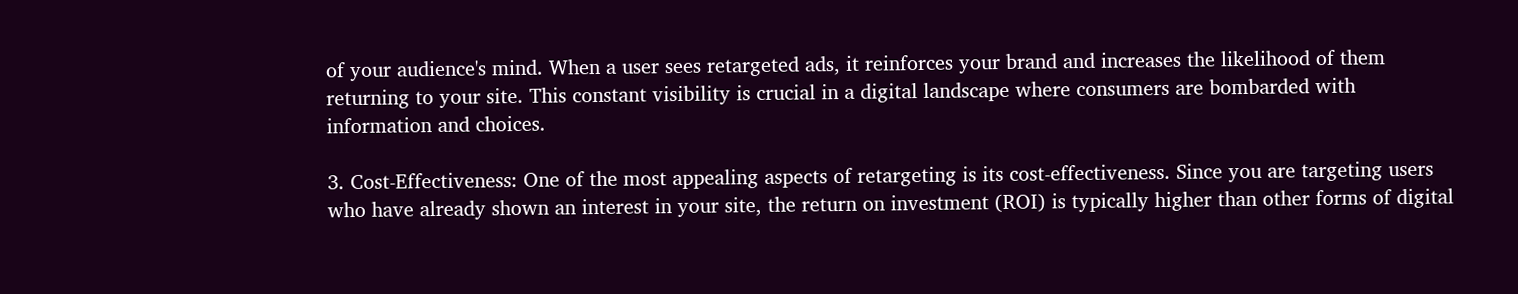of your audience's mind. When a user sees retargeted ads, it reinforces your brand and increases the likelihood of them returning to your site. This constant visibility is crucial in a digital landscape where consumers are bombarded with information and choices.

3. Cost-Effectiveness: One of the most appealing aspects of retargeting is its cost-effectiveness. Since you are targeting users who have already shown an interest in your site, the return on investment (ROI) is typically higher than other forms of digital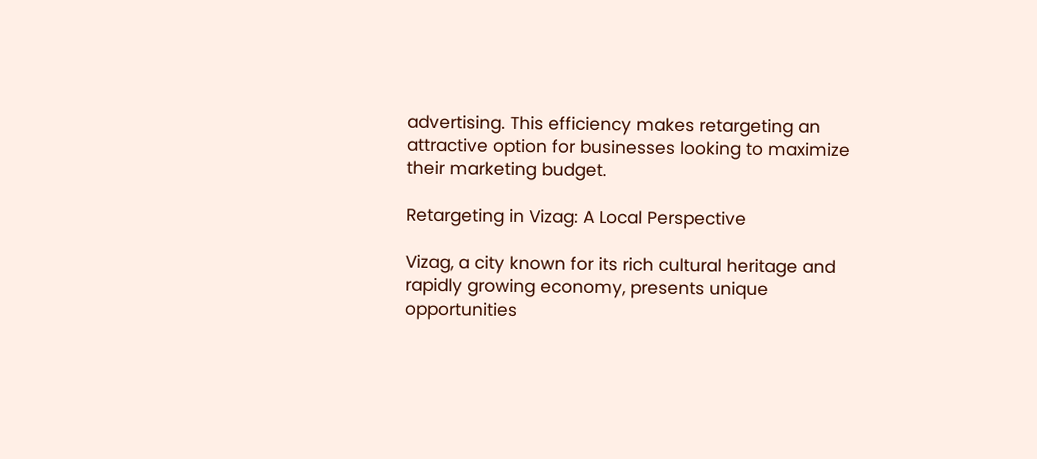advertising. This efficiency makes retargeting an attractive option for businesses looking to maximize their marketing budget.

Retargeting in Vizag: A Local Perspective

Vizag, a city known for its rich cultural heritage and rapidly growing economy, presents unique opportunities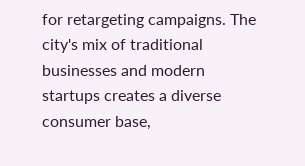for retargeting campaigns. The city's mix of traditional businesses and modern startups creates a diverse consumer base,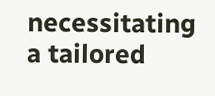necessitating a tailored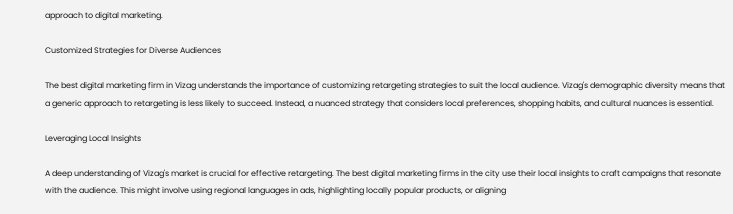approach to digital marketing.

Customized Strategies for Diverse Audiences

The best digital marketing firm in Vizag understands the importance of customizing retargeting strategies to suit the local audience. Vizag's demographic diversity means that a generic approach to retargeting is less likely to succeed. Instead, a nuanced strategy that considers local preferences, shopping habits, and cultural nuances is essential.

Leveraging Local Insights

A deep understanding of Vizag's market is crucial for effective retargeting. The best digital marketing firms in the city use their local insights to craft campaigns that resonate with the audience. This might involve using regional languages in ads, highlighting locally popular products, or aligning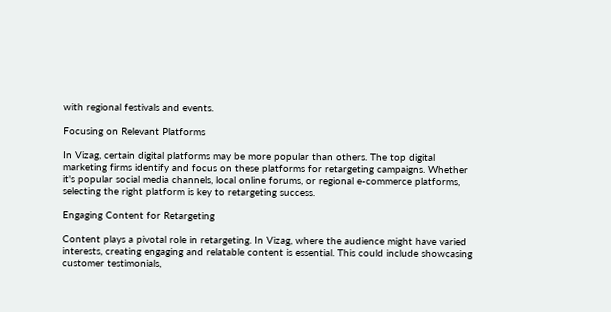with regional festivals and events.

Focusing on Relevant Platforms

In Vizag, certain digital platforms may be more popular than others. The top digital marketing firms identify and focus on these platforms for retargeting campaigns. Whether it's popular social media channels, local online forums, or regional e-commerce platforms, selecting the right platform is key to retargeting success.

Engaging Content for Retargeting

Content plays a pivotal role in retargeting. In Vizag, where the audience might have varied interests, creating engaging and relatable content is essential. This could include showcasing customer testimonials,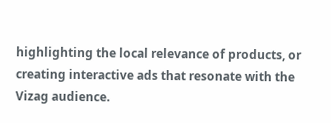highlighting the local relevance of products, or creating interactive ads that resonate with the Vizag audience.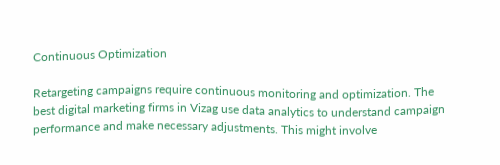Continuous Optimization

Retargeting campaigns require continuous monitoring and optimization. The best digital marketing firms in Vizag use data analytics to understand campaign performance and make necessary adjustments. This might involve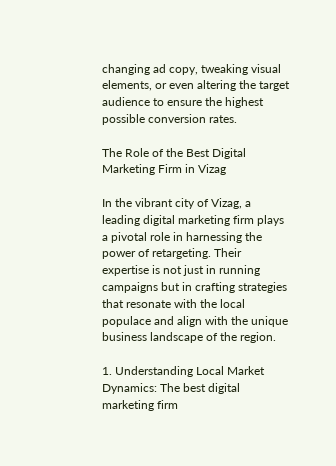changing ad copy, tweaking visual elements, or even altering the target audience to ensure the highest possible conversion rates.

The Role of the Best Digital Marketing Firm in Vizag

In the vibrant city of Vizag, a leading digital marketing firm plays a pivotal role in harnessing the power of retargeting. Their expertise is not just in running campaigns but in crafting strategies that resonate with the local populace and align with the unique business landscape of the region.

1. Understanding Local Market Dynamics: The best digital marketing firm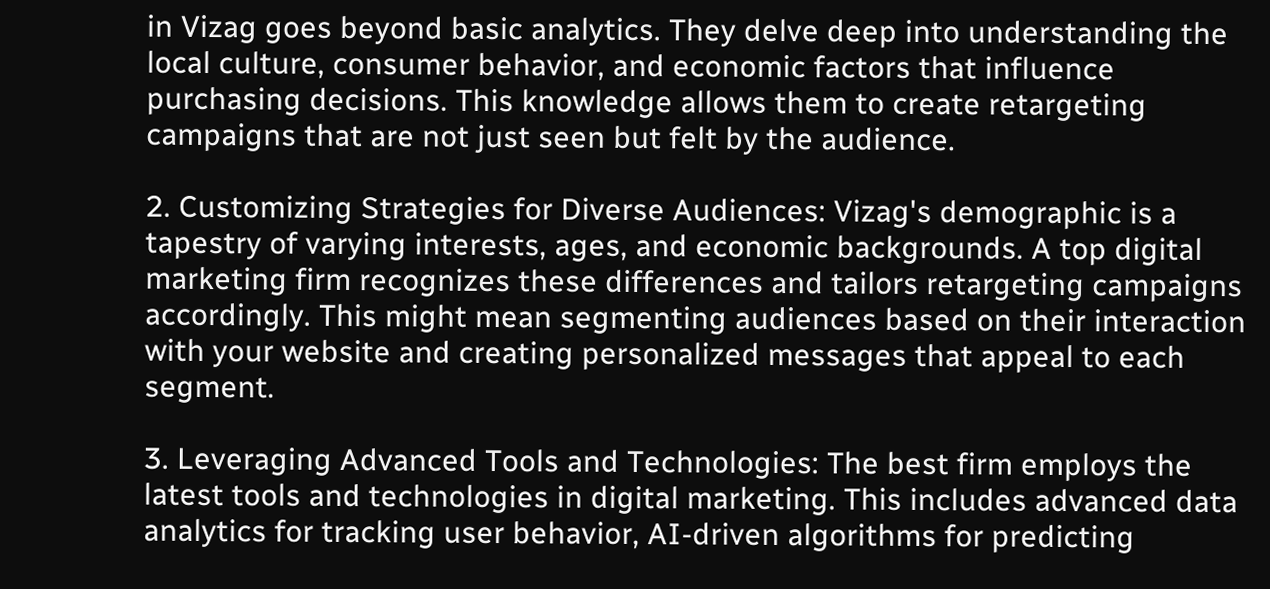in Vizag goes beyond basic analytics. They delve deep into understanding the local culture, consumer behavior, and economic factors that influence purchasing decisions. This knowledge allows them to create retargeting campaigns that are not just seen but felt by the audience.

2. Customizing Strategies for Diverse Audiences: Vizag's demographic is a tapestry of varying interests, ages, and economic backgrounds. A top digital marketing firm recognizes these differences and tailors retargeting campaigns accordingly. This might mean segmenting audiences based on their interaction with your website and creating personalized messages that appeal to each segment.

3. Leveraging Advanced Tools and Technologies: The best firm employs the latest tools and technologies in digital marketing. This includes advanced data analytics for tracking user behavior, AI-driven algorithms for predicting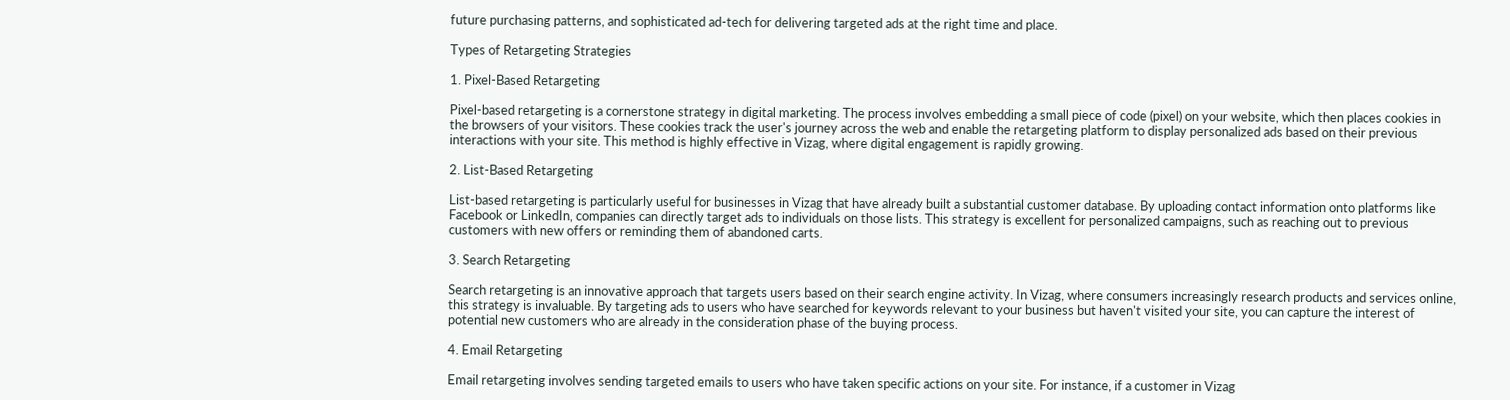future purchasing patterns, and sophisticated ad-tech for delivering targeted ads at the right time and place.

Types of Retargeting Strategies

1. Pixel-Based Retargeting

Pixel-based retargeting is a cornerstone strategy in digital marketing. The process involves embedding a small piece of code (pixel) on your website, which then places cookies in the browsers of your visitors. These cookies track the user's journey across the web and enable the retargeting platform to display personalized ads based on their previous interactions with your site. This method is highly effective in Vizag, where digital engagement is rapidly growing.

2. List-Based Retargeting

List-based retargeting is particularly useful for businesses in Vizag that have already built a substantial customer database. By uploading contact information onto platforms like Facebook or LinkedIn, companies can directly target ads to individuals on those lists. This strategy is excellent for personalized campaigns, such as reaching out to previous customers with new offers or reminding them of abandoned carts.

3. Search Retargeting

Search retargeting is an innovative approach that targets users based on their search engine activity. In Vizag, where consumers increasingly research products and services online, this strategy is invaluable. By targeting ads to users who have searched for keywords relevant to your business but haven't visited your site, you can capture the interest of potential new customers who are already in the consideration phase of the buying process.

4. Email Retargeting

Email retargeting involves sending targeted emails to users who have taken specific actions on your site. For instance, if a customer in Vizag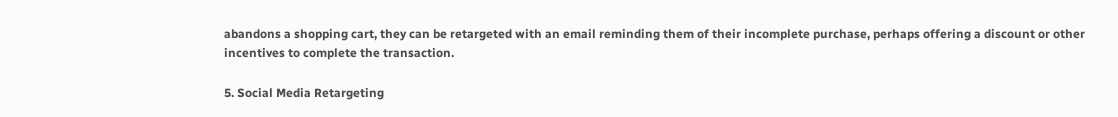abandons a shopping cart, they can be retargeted with an email reminding them of their incomplete purchase, perhaps offering a discount or other incentives to complete the transaction.

5. Social Media Retargeting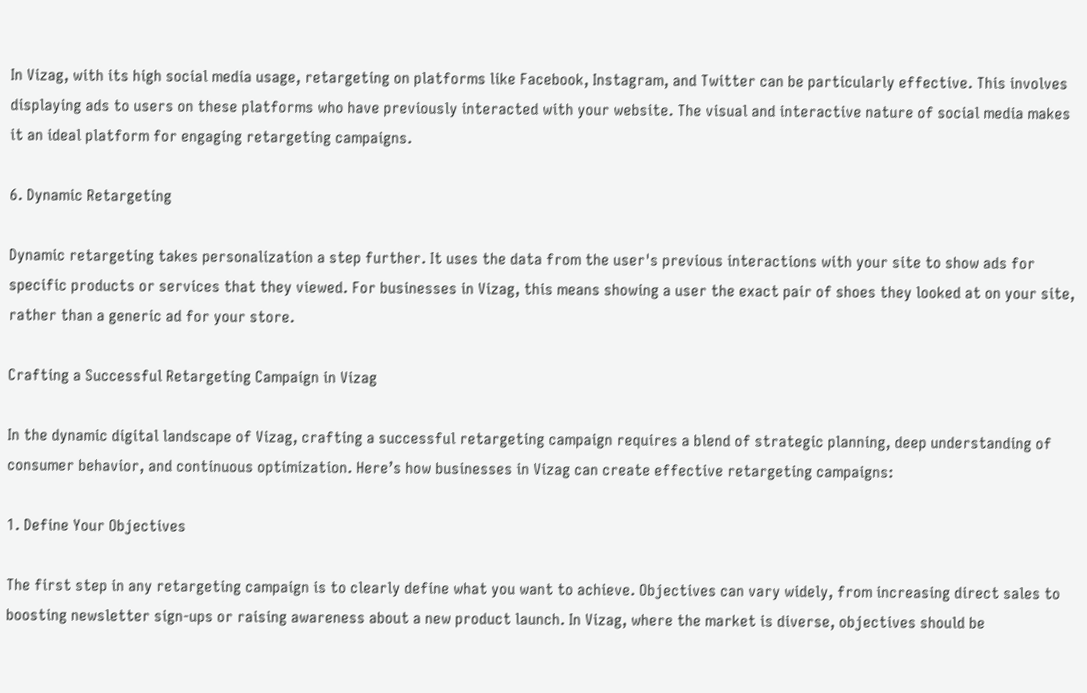In Vizag, with its high social media usage, retargeting on platforms like Facebook, Instagram, and Twitter can be particularly effective. This involves displaying ads to users on these platforms who have previously interacted with your website. The visual and interactive nature of social media makes it an ideal platform for engaging retargeting campaigns.

6. Dynamic Retargeting

Dynamic retargeting takes personalization a step further. It uses the data from the user's previous interactions with your site to show ads for specific products or services that they viewed. For businesses in Vizag, this means showing a user the exact pair of shoes they looked at on your site, rather than a generic ad for your store.

Crafting a Successful Retargeting Campaign in Vizag

In the dynamic digital landscape of Vizag, crafting a successful retargeting campaign requires a blend of strategic planning, deep understanding of consumer behavior, and continuous optimization. Here’s how businesses in Vizag can create effective retargeting campaigns:

1. Define Your Objectives

The first step in any retargeting campaign is to clearly define what you want to achieve. Objectives can vary widely, from increasing direct sales to boosting newsletter sign-ups or raising awareness about a new product launch. In Vizag, where the market is diverse, objectives should be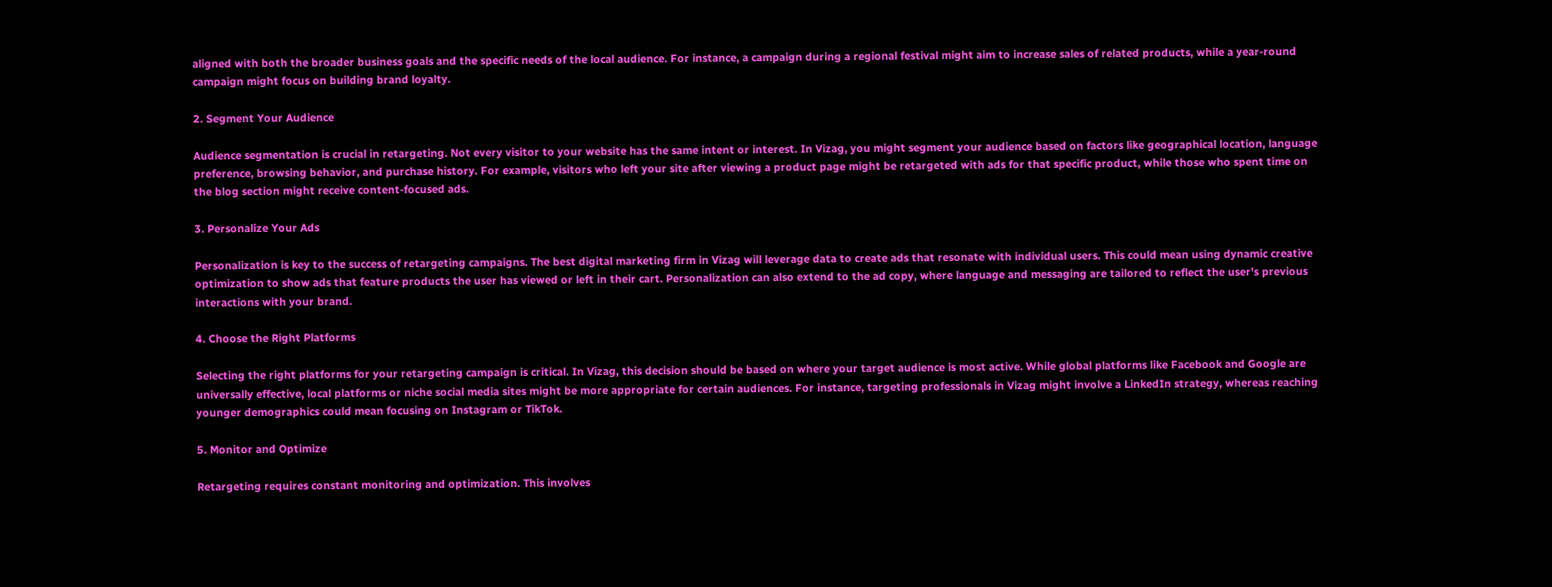aligned with both the broader business goals and the specific needs of the local audience. For instance, a campaign during a regional festival might aim to increase sales of related products, while a year-round campaign might focus on building brand loyalty.

2. Segment Your Audience

Audience segmentation is crucial in retargeting. Not every visitor to your website has the same intent or interest. In Vizag, you might segment your audience based on factors like geographical location, language preference, browsing behavior, and purchase history. For example, visitors who left your site after viewing a product page might be retargeted with ads for that specific product, while those who spent time on the blog section might receive content-focused ads.

3. Personalize Your Ads

Personalization is key to the success of retargeting campaigns. The best digital marketing firm in Vizag will leverage data to create ads that resonate with individual users. This could mean using dynamic creative optimization to show ads that feature products the user has viewed or left in their cart. Personalization can also extend to the ad copy, where language and messaging are tailored to reflect the user's previous interactions with your brand.

4. Choose the Right Platforms

Selecting the right platforms for your retargeting campaign is critical. In Vizag, this decision should be based on where your target audience is most active. While global platforms like Facebook and Google are universally effective, local platforms or niche social media sites might be more appropriate for certain audiences. For instance, targeting professionals in Vizag might involve a LinkedIn strategy, whereas reaching younger demographics could mean focusing on Instagram or TikTok.

5. Monitor and Optimize

Retargeting requires constant monitoring and optimization. This involves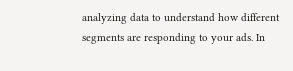analyzing data to understand how different segments are responding to your ads. In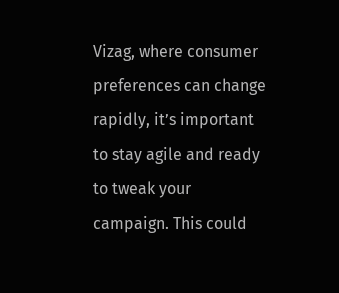Vizag, where consumer preferences can change rapidly, it’s important to stay agile and ready to tweak your campaign. This could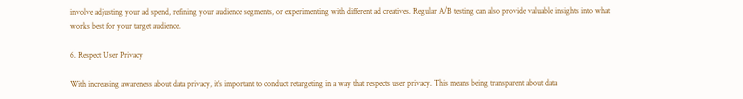involve adjusting your ad spend, refining your audience segments, or experimenting with different ad creatives. Regular A/B testing can also provide valuable insights into what works best for your target audience.

6. Respect User Privacy

With increasing awareness about data privacy, it’s important to conduct retargeting in a way that respects user privacy. This means being transparent about data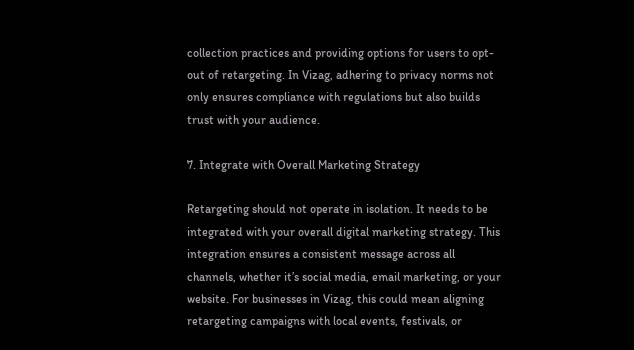collection practices and providing options for users to opt-out of retargeting. In Vizag, adhering to privacy norms not only ensures compliance with regulations but also builds trust with your audience.

7. Integrate with Overall Marketing Strategy

Retargeting should not operate in isolation. It needs to be integrated with your overall digital marketing strategy. This integration ensures a consistent message across all channels, whether it’s social media, email marketing, or your website. For businesses in Vizag, this could mean aligning retargeting campaigns with local events, festivals, or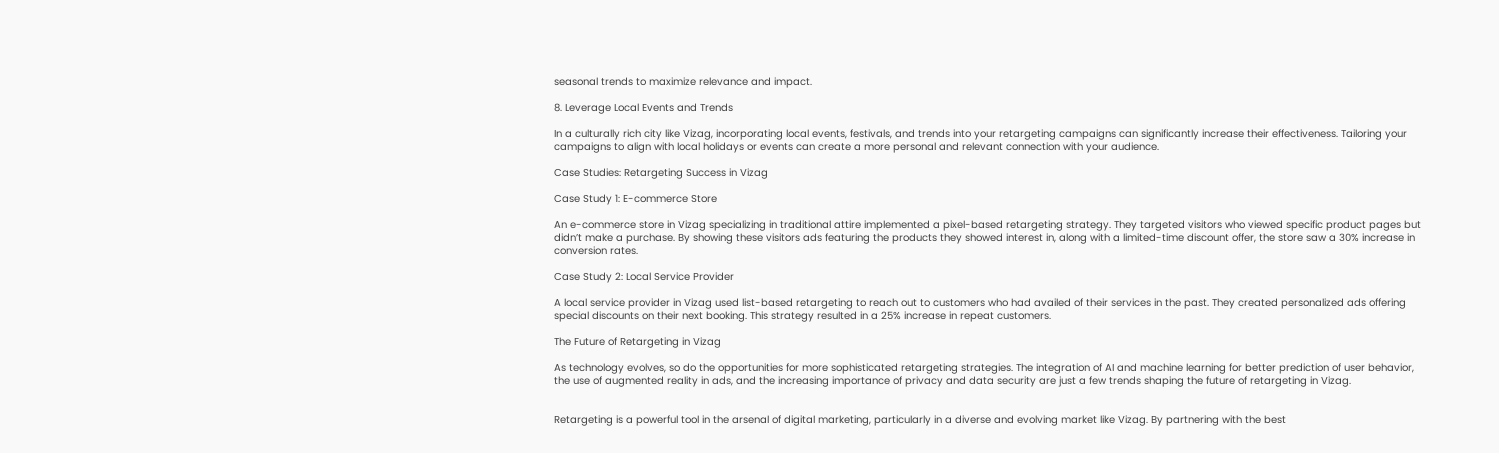seasonal trends to maximize relevance and impact.

8. Leverage Local Events and Trends

In a culturally rich city like Vizag, incorporating local events, festivals, and trends into your retargeting campaigns can significantly increase their effectiveness. Tailoring your campaigns to align with local holidays or events can create a more personal and relevant connection with your audience.

Case Studies: Retargeting Success in Vizag

Case Study 1: E-commerce Store

An e-commerce store in Vizag specializing in traditional attire implemented a pixel-based retargeting strategy. They targeted visitors who viewed specific product pages but didn’t make a purchase. By showing these visitors ads featuring the products they showed interest in, along with a limited-time discount offer, the store saw a 30% increase in conversion rates.

Case Study 2: Local Service Provider

A local service provider in Vizag used list-based retargeting to reach out to customers who had availed of their services in the past. They created personalized ads offering special discounts on their next booking. This strategy resulted in a 25% increase in repeat customers.

The Future of Retargeting in Vizag

As technology evolves, so do the opportunities for more sophisticated retargeting strategies. The integration of AI and machine learning for better prediction of user behavior, the use of augmented reality in ads, and the increasing importance of privacy and data security are just a few trends shaping the future of retargeting in Vizag.


Retargeting is a powerful tool in the arsenal of digital marketing, particularly in a diverse and evolving market like Vizag. By partnering with the best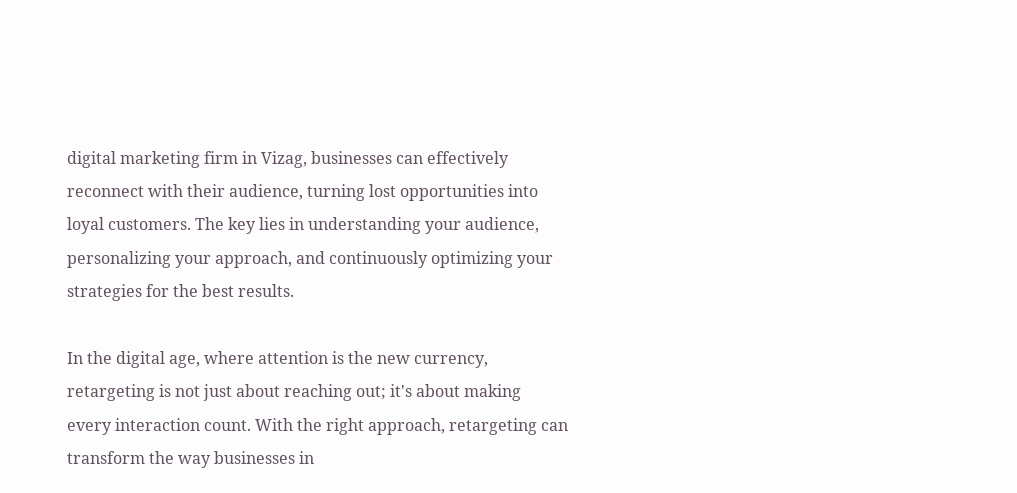digital marketing firm in Vizag, businesses can effectively reconnect with their audience, turning lost opportunities into loyal customers. The key lies in understanding your audience, personalizing your approach, and continuously optimizing your strategies for the best results.

In the digital age, where attention is the new currency, retargeting is not just about reaching out; it's about making every interaction count. With the right approach, retargeting can transform the way businesses in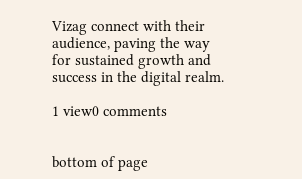Vizag connect with their audience, paving the way for sustained growth and success in the digital realm.

1 view0 comments


bottom of page